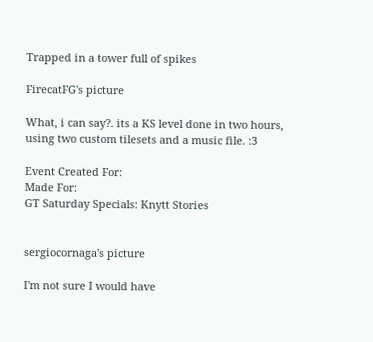Trapped in a tower full of spikes

FirecatFG's picture

What, i can say?. its a KS level done in two hours, using two custom tilesets and a music file. :3

Event Created For:
Made For:
GT Saturday Specials: Knytt Stories


sergiocornaga's picture

I'm not sure I would have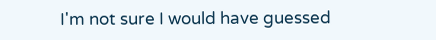I'm not sure I would have guessed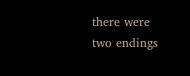there were two endings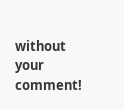without your comment!